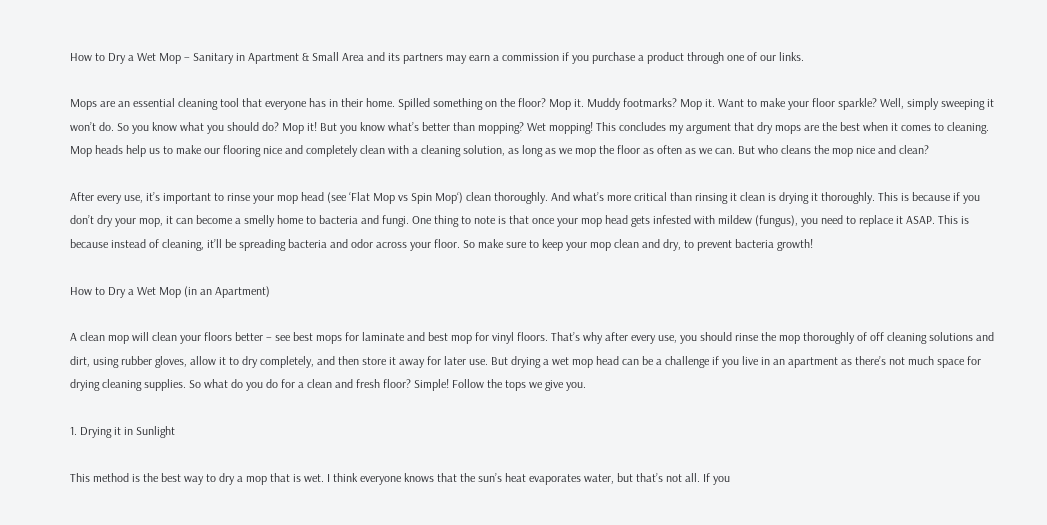How to Dry a Wet Mop – Sanitary in Apartment & Small Area and its partners may earn a commission if you purchase a product through one of our links.

Mops are an essential cleaning tool that everyone has in their home. Spilled something on the floor? Mop it. Muddy footmarks? Mop it. Want to make your floor sparkle? Well, simply sweeping it won’t do. So you know what you should do? Mop it! But you know what’s better than mopping? Wet mopping! This concludes my argument that dry mops are the best when it comes to cleaning. Mop heads help us to make our flooring nice and completely clean with a cleaning solution, as long as we mop the floor as often as we can. But who cleans the mop nice and clean?

After every use, it’s important to rinse your mop head (see ‘Flat Mop vs Spin Mop‘) clean thoroughly. And what’s more critical than rinsing it clean is drying it thoroughly. This is because if you don’t dry your mop, it can become a smelly home to bacteria and fungi. One thing to note is that once your mop head gets infested with mildew (fungus), you need to replace it ASAP. This is because instead of cleaning, it’ll be spreading bacteria and odor across your floor. So make sure to keep your mop clean and dry, to prevent bacteria growth!

How to Dry a Wet Mop (in an Apartment)

A clean mop will clean your floors better – see best mops for laminate and best mop for vinyl floors. That’s why after every use, you should rinse the mop thoroughly of off cleaning solutions and dirt, using rubber gloves, allow it to dry completely, and then store it away for later use. But drying a wet mop head can be a challenge if you live in an apartment as there’s not much space for drying cleaning supplies. So what do you do for a clean and fresh floor? Simple! Follow the tops we give you.

1. Drying it in Sunlight

This method is the best way to dry a mop that is wet. I think everyone knows that the sun’s heat evaporates water, but that’s not all. If you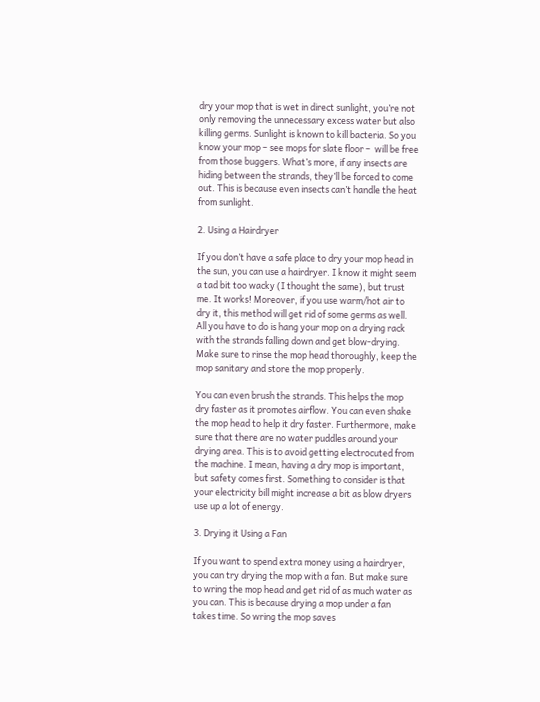dry your mop that is wet in direct sunlight, you’re not only removing the unnecessary excess water but also killing germs. Sunlight is known to kill bacteria. So you know your mop – see mops for slate floor –  will be free from those buggers. What’s more, if any insects are hiding between the strands, they’ll be forced to come out. This is because even insects can’t handle the heat from sunlight.

2. Using a Hairdryer

If you don’t have a safe place to dry your mop head in the sun, you can use a hairdryer. I know it might seem a tad bit too wacky (I thought the same), but trust me. It works! Moreover, if you use warm/hot air to dry it, this method will get rid of some germs as well. All you have to do is hang your mop on a drying rack with the strands falling down and get blow-drying. Make sure to rinse the mop head thoroughly, keep the mop sanitary and store the mop properly.

You can even brush the strands. This helps the mop dry faster as it promotes airflow. You can even shake the mop head to help it dry faster. Furthermore, make sure that there are no water puddles around your drying area. This is to avoid getting electrocuted from the machine. I mean, having a dry mop is important, but safety comes first. Something to consider is that your electricity bill might increase a bit as blow dryers use up a lot of energy.

3. Drying it Using a Fan

If you want to spend extra money using a hairdryer, you can try drying the mop with a fan. But make sure to wring the mop head and get rid of as much water as you can. This is because drying a mop under a fan takes time. So wring the mop saves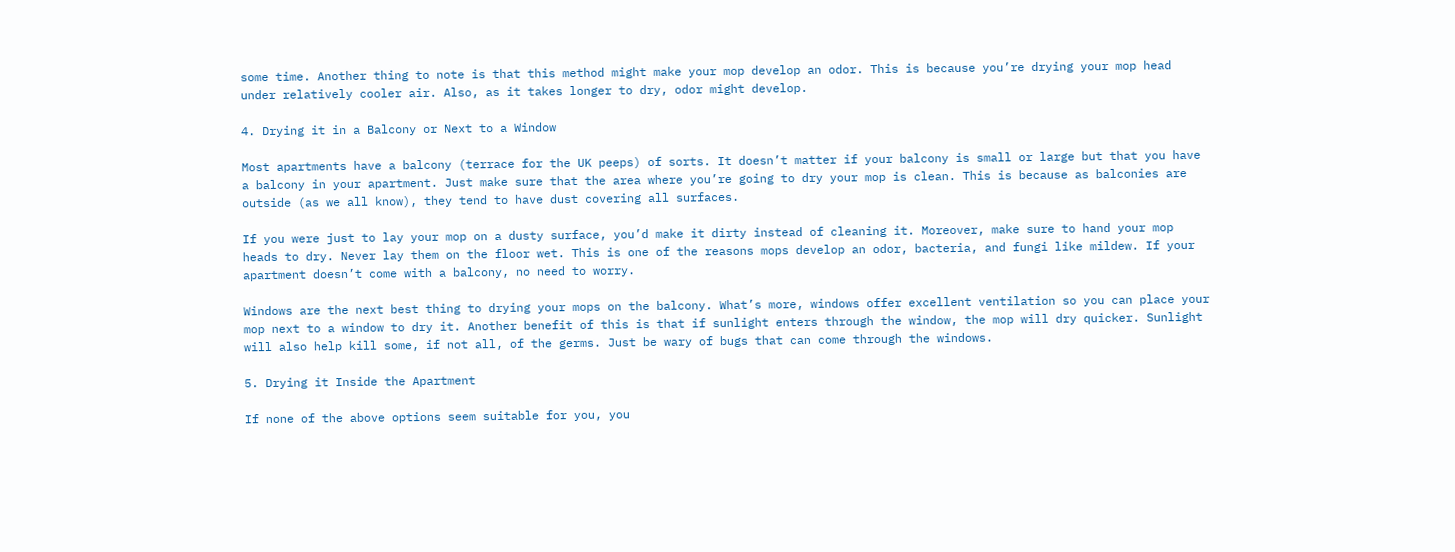some time. Another thing to note is that this method might make your mop develop an odor. This is because you’re drying your mop head under relatively cooler air. Also, as it takes longer to dry, odor might develop.

4. Drying it in a Balcony or Next to a Window

Most apartments have a balcony (terrace for the UK peeps) of sorts. It doesn’t matter if your balcony is small or large but that you have a balcony in your apartment. Just make sure that the area where you’re going to dry your mop is clean. This is because as balconies are outside (as we all know), they tend to have dust covering all surfaces.

If you were just to lay your mop on a dusty surface, you’d make it dirty instead of cleaning it. Moreover, make sure to hand your mop heads to dry. Never lay them on the floor wet. This is one of the reasons mops develop an odor, bacteria, and fungi like mildew. If your apartment doesn’t come with a balcony, no need to worry.

Windows are the next best thing to drying your mops on the balcony. What’s more, windows offer excellent ventilation so you can place your mop next to a window to dry it. Another benefit of this is that if sunlight enters through the window, the mop will dry quicker. Sunlight will also help kill some, if not all, of the germs. Just be wary of bugs that can come through the windows.

5. Drying it Inside the Apartment

If none of the above options seem suitable for you, you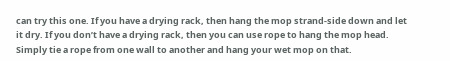can try this one. If you have a drying rack, then hang the mop strand-side down and let it dry. If you don’t have a drying rack, then you can use rope to hang the mop head. Simply tie a rope from one wall to another and hang your wet mop on that.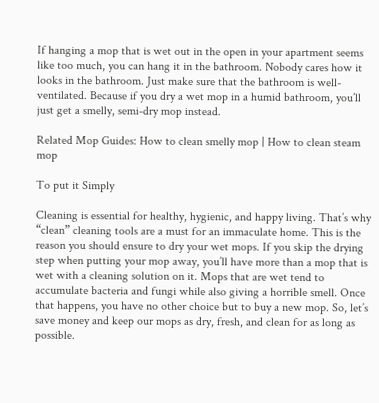If hanging a mop that is wet out in the open in your apartment seems like too much, you can hang it in the bathroom. Nobody cares how it looks in the bathroom. Just make sure that the bathroom is well-ventilated. Because if you dry a wet mop in a humid bathroom, you’ll just get a smelly, semi-dry mop instead.

Related Mop Guides: How to clean smelly mop | How to clean steam mop

To put it Simply

Cleaning is essential for healthy, hygienic, and happy living. That’s why “clean” cleaning tools are a must for an immaculate home. This is the reason you should ensure to dry your wet mops. If you skip the drying step when putting your mop away, you’ll have more than a mop that is wet with a cleaning solution on it. Mops that are wet tend to accumulate bacteria and fungi while also giving a horrible smell. Once that happens, you have no other choice but to buy a new mop. So, let’s save money and keep our mops as dry, fresh, and clean for as long as possible.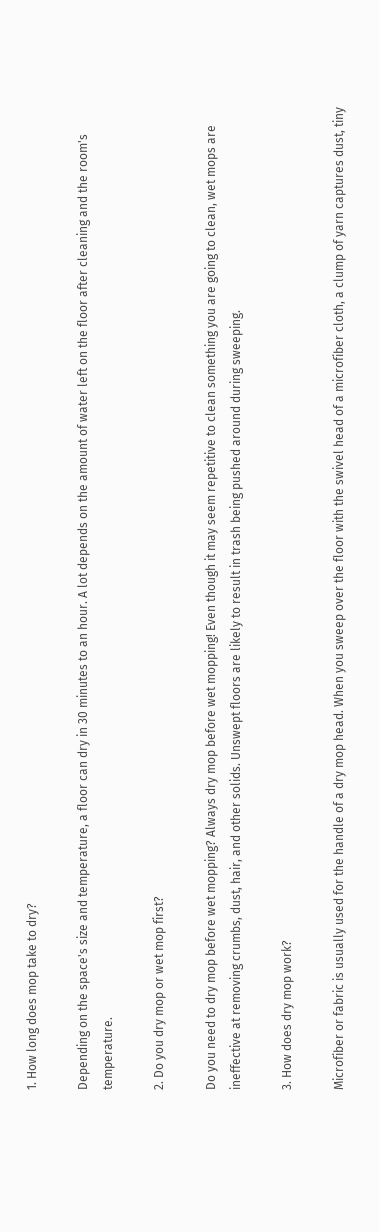1. How long does mop take to dry?

Depending on the space's size and temperature, a floor can dry in 30 minutes to an hour. A lot depends on the amount of water left on the floor after cleaning and the room's temperature.

2. Do you dry mop or wet mop first?

Do you need to dry mop before wet mopping? Always dry mop before wet mopping! Even though it may seem repetitive to clean something you are going to clean, wet mops are ineffective at removing crumbs, dust, hair, and other solids. Unswept floors are likely to result in trash being pushed around during sweeping.

3. How does dry mop work?

Microfiber or fabric is usually used for the handle of a dry mop head. When you sweep over the floor with the swivel head of a microfiber cloth, a clump of yarn captures dust, tiny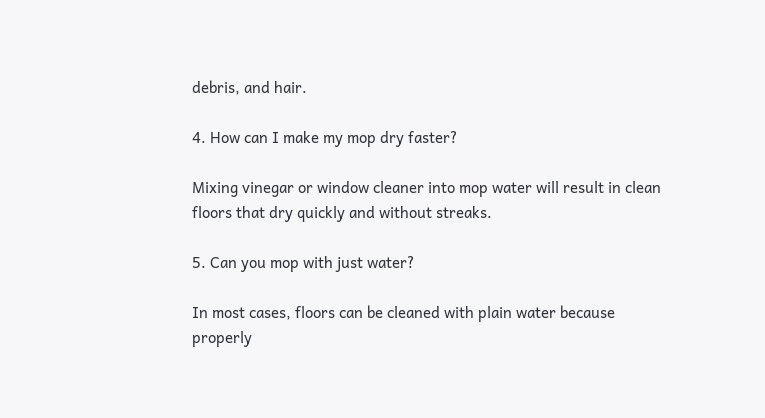debris, and hair.

4. How can I make my mop dry faster?

Mixing vinegar or window cleaner into mop water will result in clean floors that dry quickly and without streaks.

5. Can you mop with just water?

In most cases, floors can be cleaned with plain water because properly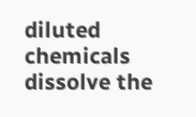diluted chemicals dissolve the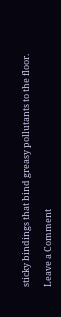sticky bindings that bind greasy pollutants to the floor.

Leave a Comment